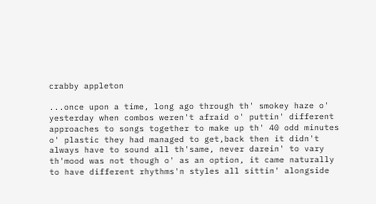crabby appleton

...once upon a time, long ago through th' smokey haze o' yesterday when combos weren't afraid o' puttin' different approaches to songs together to make up th' 40 odd minutes o' plastic they had managed to get,back then it didn't always have to sound all th'same, never darein' to vary th'mood was not though o' as an option, it came naturally to have different rhythms'n styles all sittin' alongside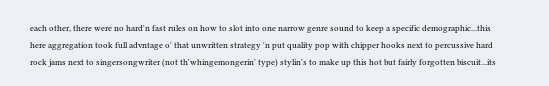each other, there were no hard'n fast rules on how to slot into one narrow genre sound to keep a specific demographic...this here aggregation took full advntage o' that unwritten strategy 'n put quality pop with chipper hooks next to percussive hard rock jams next to singersongwriter (not th'whingemongerin' type) stylin's to make up this hot but fairly forgotten biscuit...its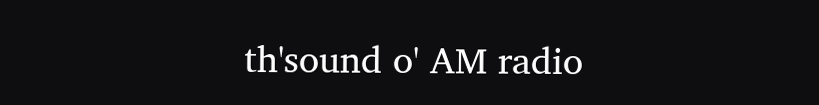th'sound o' AM radio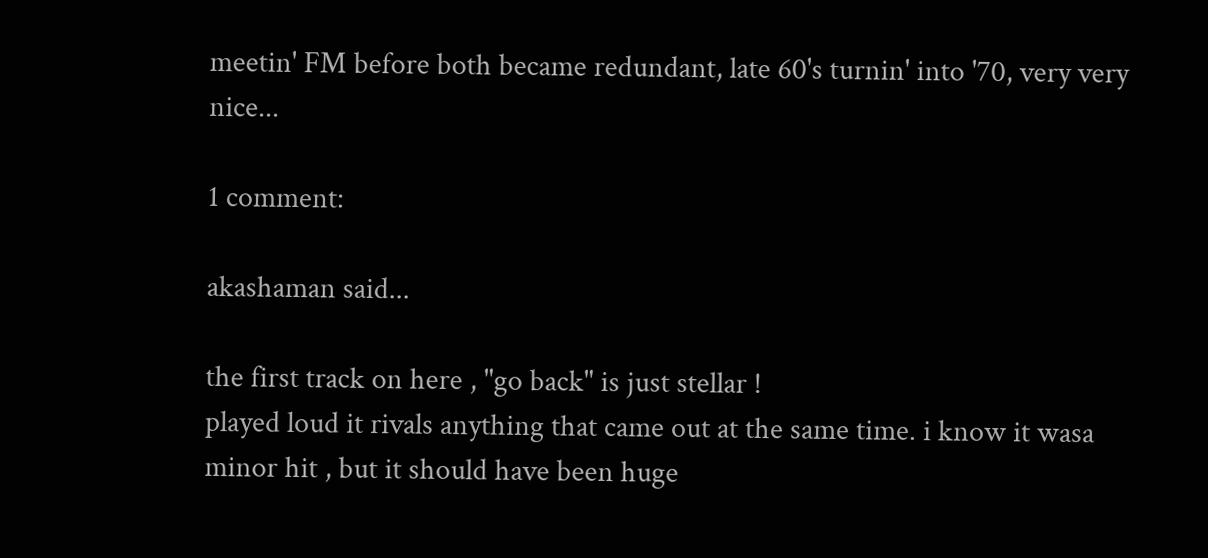meetin' FM before both became redundant, late 60's turnin' into '70, very very nice...

1 comment:

akashaman said...

the first track on here , "go back" is just stellar !
played loud it rivals anything that came out at the same time. i know it wasa minor hit , but it should have been huge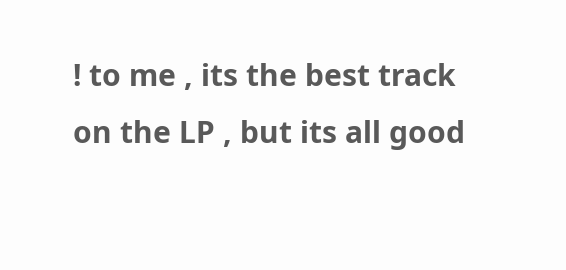! to me , its the best track on the LP , but its all good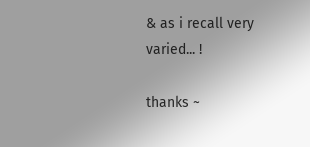& as i recall very varied... !

thanks ~